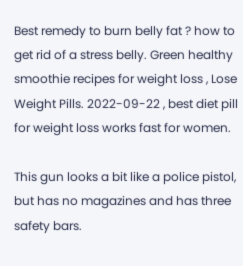Best remedy to burn belly fat ? how to get rid of a stress belly. Green healthy smoothie recipes for weight loss , Lose Weight Pills. 2022-09-22 , best diet pill for weight loss works fast for women.

This gun looks a bit like a police pistol, but has no magazines and has three safety bars.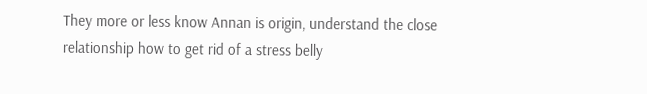They more or less know Annan is origin, understand the close relationship how to get rid of a stress belly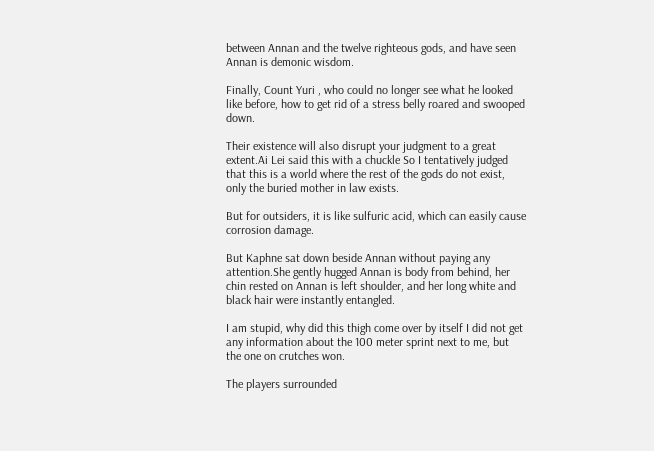between Annan and the twelve righteous gods, and have seen Annan is demonic wisdom.

Finally, Count Yuri , who could no longer see what he looked like before, how to get rid of a stress belly roared and swooped down.

Their existence will also disrupt your judgment to a great extent.Ai Lei said this with a chuckle So I tentatively judged that this is a world where the rest of the gods do not exist, only the buried mother in law exists.

But for outsiders, it is like sulfuric acid, which can easily cause corrosion damage.

But Kaphne sat down beside Annan without paying any attention.She gently hugged Annan is body from behind, her chin rested on Annan is left shoulder, and her long white and black hair were instantly entangled.

I am stupid, why did this thigh come over by itself I did not get any information about the 100 meter sprint next to me, but the one on crutches won.

The players surrounded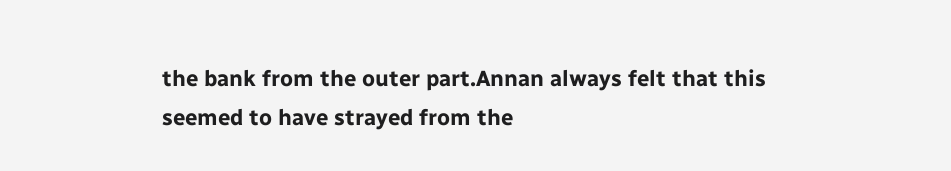the bank from the outer part.Annan always felt that this seemed to have strayed from the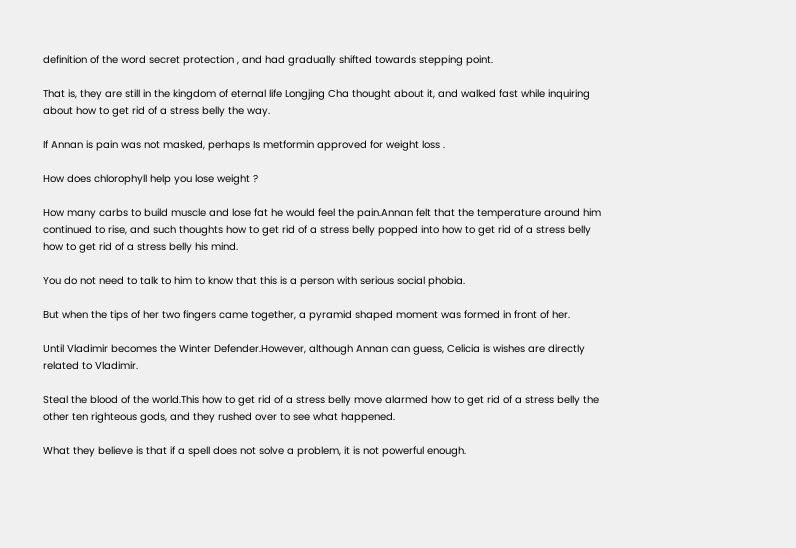definition of the word secret protection , and had gradually shifted towards stepping point.

That is, they are still in the kingdom of eternal life Longjing Cha thought about it, and walked fast while inquiring about how to get rid of a stress belly the way.

If Annan is pain was not masked, perhaps Is metformin approved for weight loss .

How does chlorophyll help you lose weight ?

How many carbs to build muscle and lose fat he would feel the pain.Annan felt that the temperature around him continued to rise, and such thoughts how to get rid of a stress belly popped into how to get rid of a stress belly how to get rid of a stress belly his mind.

You do not need to talk to him to know that this is a person with serious social phobia.

But when the tips of her two fingers came together, a pyramid shaped moment was formed in front of her.

Until Vladimir becomes the Winter Defender.However, although Annan can guess, Celicia is wishes are directly related to Vladimir.

Steal the blood of the world.This how to get rid of a stress belly move alarmed how to get rid of a stress belly the other ten righteous gods, and they rushed over to see what happened.

What they believe is that if a spell does not solve a problem, it is not powerful enough.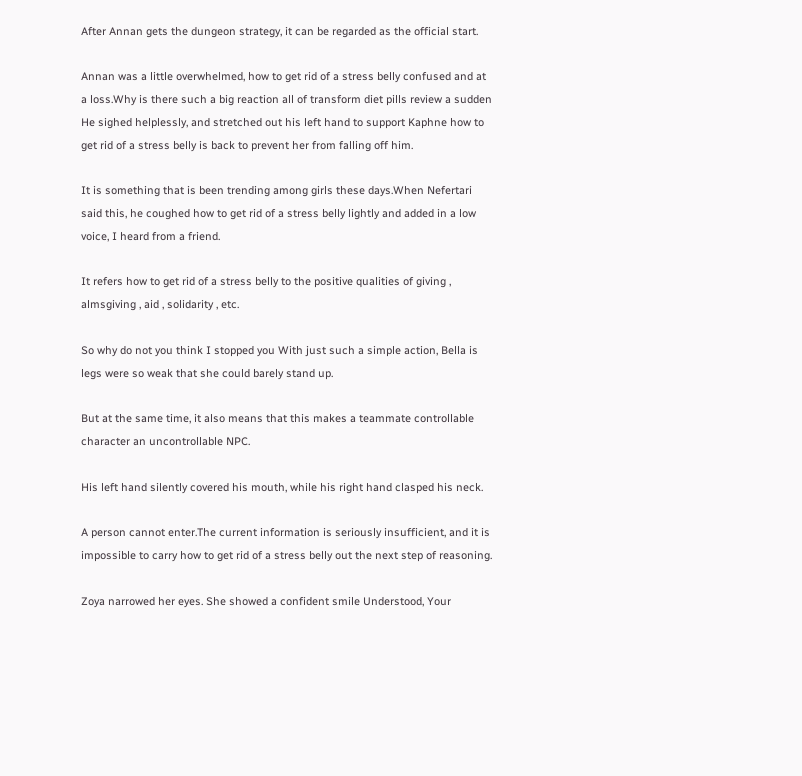After Annan gets the dungeon strategy, it can be regarded as the official start.

Annan was a little overwhelmed, how to get rid of a stress belly confused and at a loss.Why is there such a big reaction all of transform diet pills review a sudden He sighed helplessly, and stretched out his left hand to support Kaphne how to get rid of a stress belly is back to prevent her from falling off him.

It is something that is been trending among girls these days.When Nefertari said this, he coughed how to get rid of a stress belly lightly and added in a low voice, I heard from a friend.

It refers how to get rid of a stress belly to the positive qualities of giving , almsgiving , aid , solidarity , etc.

So why do not you think I stopped you With just such a simple action, Bella is legs were so weak that she could barely stand up.

But at the same time, it also means that this makes a teammate controllable character an uncontrollable NPC.

His left hand silently covered his mouth, while his right hand clasped his neck.

A person cannot enter.The current information is seriously insufficient, and it is impossible to carry how to get rid of a stress belly out the next step of reasoning.

Zoya narrowed her eyes. She showed a confident smile Understood, Your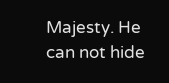Majesty. He can not hide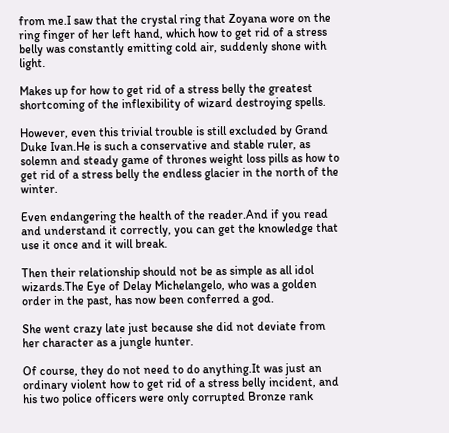from me.I saw that the crystal ring that Zoyana wore on the ring finger of her left hand, which how to get rid of a stress belly was constantly emitting cold air, suddenly shone with light.

Makes up for how to get rid of a stress belly the greatest shortcoming of the inflexibility of wizard destroying spells.

However, even this trivial trouble is still excluded by Grand Duke Ivan.He is such a conservative and stable ruler, as solemn and steady game of thrones weight loss pills as how to get rid of a stress belly the endless glacier in the north of the winter.

Even endangering the health of the reader.And if you read and understand it correctly, you can get the knowledge that use it once and it will break.

Then their relationship should not be as simple as all idol wizards.The Eye of Delay Michelangelo, who was a golden order in the past, has now been conferred a god.

She went crazy late just because she did not deviate from her character as a jungle hunter.

Of course, they do not need to do anything.It was just an ordinary violent how to get rid of a stress belly incident, and his two police officers were only corrupted Bronze rank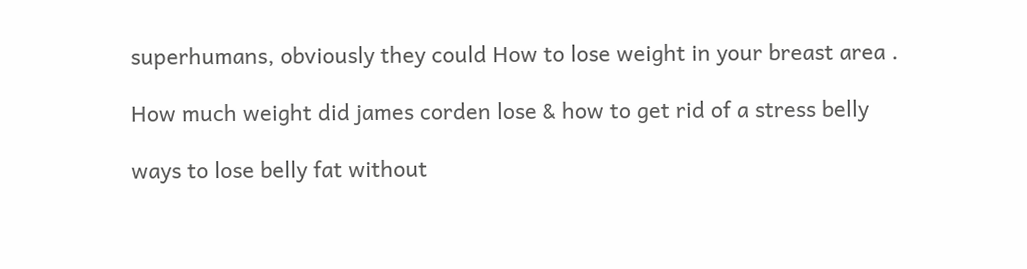superhumans, obviously they could How to lose weight in your breast area .

How much weight did james corden lose & how to get rid of a stress belly

ways to lose belly fat without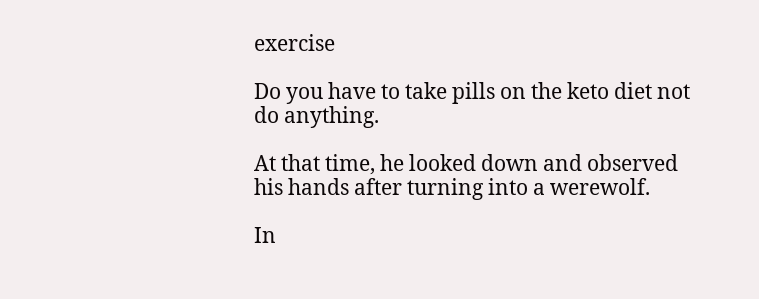exercise

Do you have to take pills on the keto diet not do anything.

At that time, he looked down and observed his hands after turning into a werewolf.

In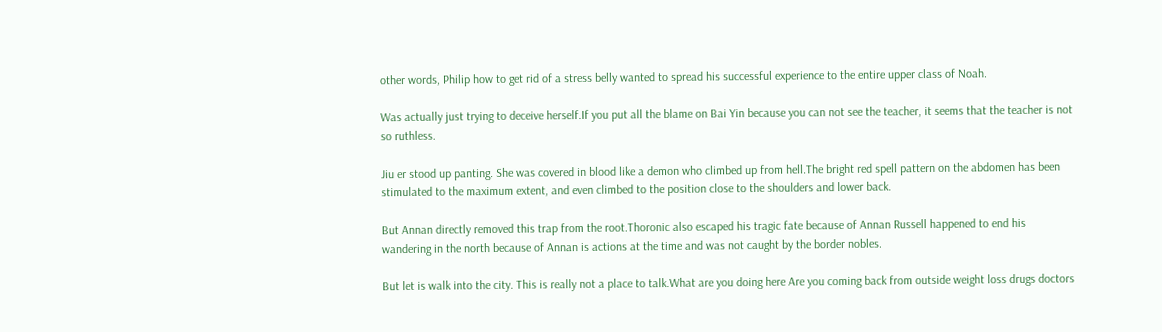other words, Philip how to get rid of a stress belly wanted to spread his successful experience to the entire upper class of Noah.

Was actually just trying to deceive herself.If you put all the blame on Bai Yin because you can not see the teacher, it seems that the teacher is not so ruthless.

Jiu er stood up panting. She was covered in blood like a demon who climbed up from hell.The bright red spell pattern on the abdomen has been stimulated to the maximum extent, and even climbed to the position close to the shoulders and lower back.

But Annan directly removed this trap from the root.Thoronic also escaped his tragic fate because of Annan Russell happened to end his wandering in the north because of Annan is actions at the time and was not caught by the border nobles.

But let is walk into the city. This is really not a place to talk.What are you doing here Are you coming back from outside weight loss drugs doctors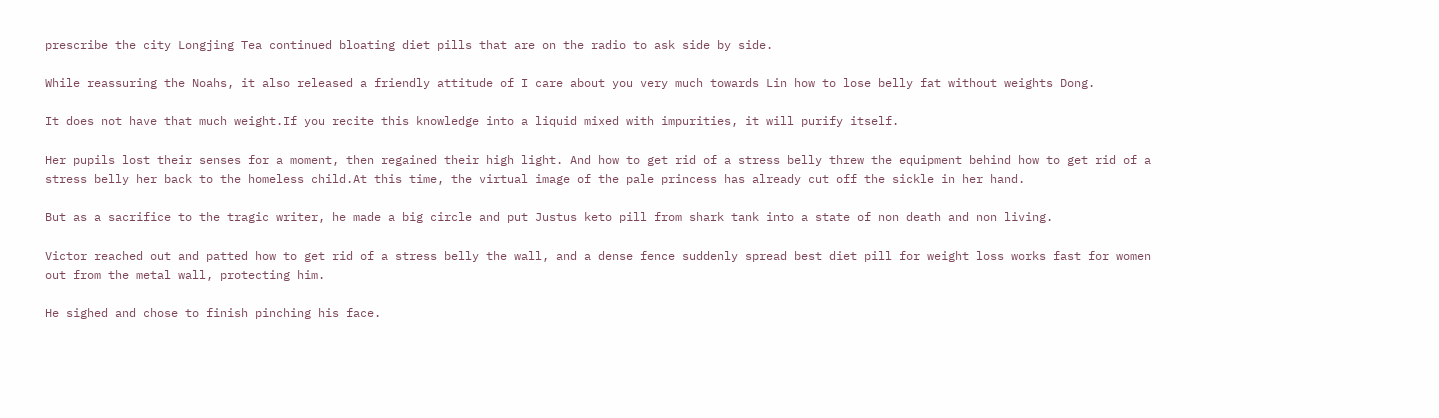prescribe the city Longjing Tea continued bloating diet pills that are on the radio to ask side by side.

While reassuring the Noahs, it also released a friendly attitude of I care about you very much towards Lin how to lose belly fat without weights Dong.

It does not have that much weight.If you recite this knowledge into a liquid mixed with impurities, it will purify itself.

Her pupils lost their senses for a moment, then regained their high light. And how to get rid of a stress belly threw the equipment behind how to get rid of a stress belly her back to the homeless child.At this time, the virtual image of the pale princess has already cut off the sickle in her hand.

But as a sacrifice to the tragic writer, he made a big circle and put Justus keto pill from shark tank into a state of non death and non living.

Victor reached out and patted how to get rid of a stress belly the wall, and a dense fence suddenly spread best diet pill for weight loss works fast for women out from the metal wall, protecting him.

He sighed and chose to finish pinching his face.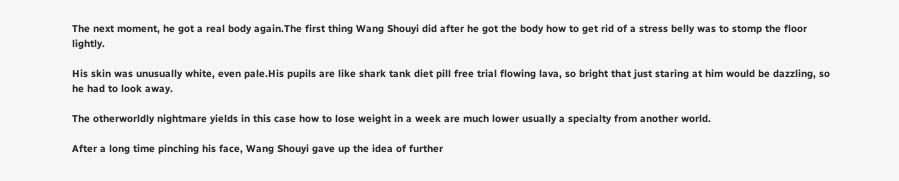The next moment, he got a real body again.The first thing Wang Shouyi did after he got the body how to get rid of a stress belly was to stomp the floor lightly.

His skin was unusually white, even pale.His pupils are like shark tank diet pill free trial flowing lava, so bright that just staring at him would be dazzling, so he had to look away.

The otherworldly nightmare yields in this case how to lose weight in a week are much lower usually a specialty from another world.

After a long time pinching his face, Wang Shouyi gave up the idea of further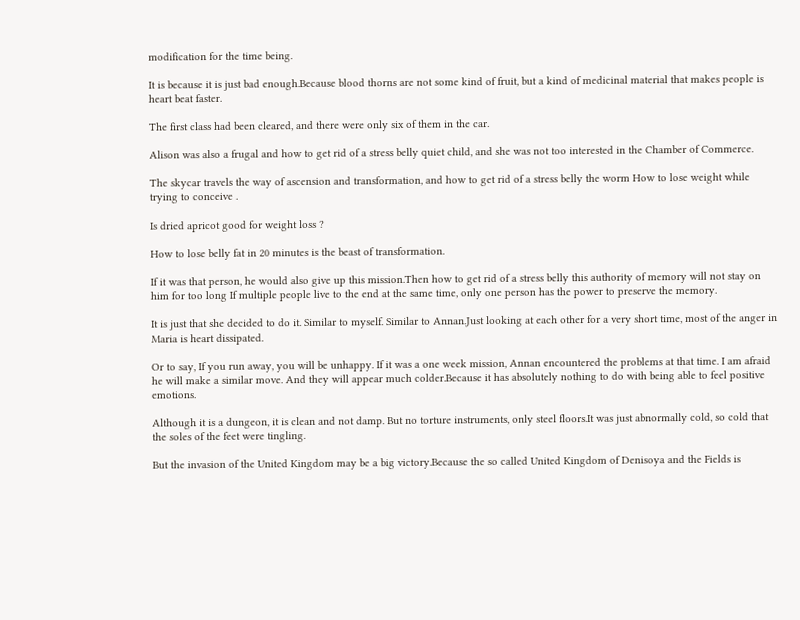modification for the time being.

It is because it is just bad enough.Because blood thorns are not some kind of fruit, but a kind of medicinal material that makes people is heart beat faster.

The first class had been cleared, and there were only six of them in the car.

Alison was also a frugal and how to get rid of a stress belly quiet child, and she was not too interested in the Chamber of Commerce.

The skycar travels the way of ascension and transformation, and how to get rid of a stress belly the worm How to lose weight while trying to conceive .

Is dried apricot good for weight loss ?

How to lose belly fat in 20 minutes is the beast of transformation.

If it was that person, he would also give up this mission.Then how to get rid of a stress belly this authority of memory will not stay on him for too long If multiple people live to the end at the same time, only one person has the power to preserve the memory.

It is just that she decided to do it. Similar to myself. Similar to Annan.Just looking at each other for a very short time, most of the anger in Maria is heart dissipated.

Or to say, If you run away, you will be unhappy. If it was a one week mission, Annan encountered the problems at that time. I am afraid he will make a similar move. And they will appear much colder.Because it has absolutely nothing to do with being able to feel positive emotions.

Although it is a dungeon, it is clean and not damp. But no torture instruments, only steel floors.It was just abnormally cold, so cold that the soles of the feet were tingling.

But the invasion of the United Kingdom may be a big victory.Because the so called United Kingdom of Denisoya and the Fields is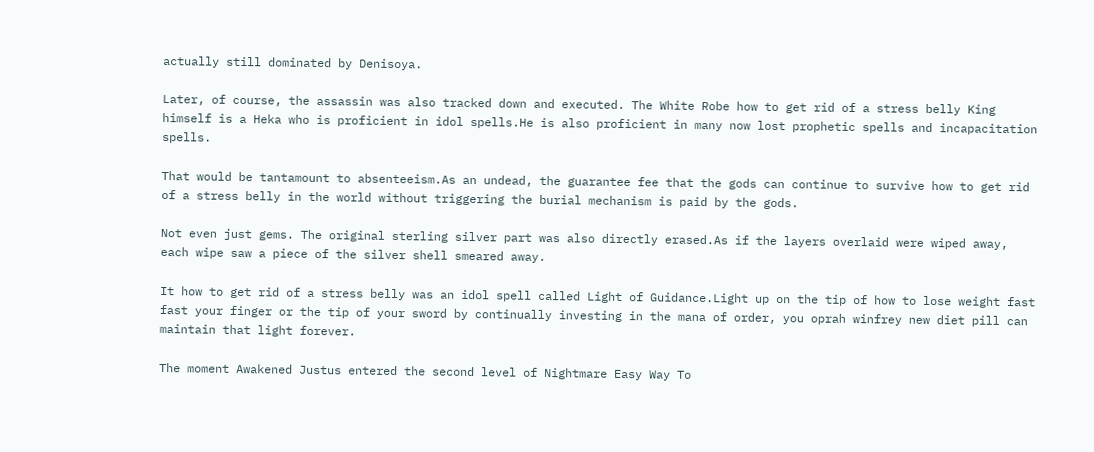actually still dominated by Denisoya.

Later, of course, the assassin was also tracked down and executed. The White Robe how to get rid of a stress belly King himself is a Heka who is proficient in idol spells.He is also proficient in many now lost prophetic spells and incapacitation spells.

That would be tantamount to absenteeism.As an undead, the guarantee fee that the gods can continue to survive how to get rid of a stress belly in the world without triggering the burial mechanism is paid by the gods.

Not even just gems. The original sterling silver part was also directly erased.As if the layers overlaid were wiped away, each wipe saw a piece of the silver shell smeared away.

It how to get rid of a stress belly was an idol spell called Light of Guidance.Light up on the tip of how to lose weight fast fast your finger or the tip of your sword by continually investing in the mana of order, you oprah winfrey new diet pill can maintain that light forever.

The moment Awakened Justus entered the second level of Nightmare Easy Way To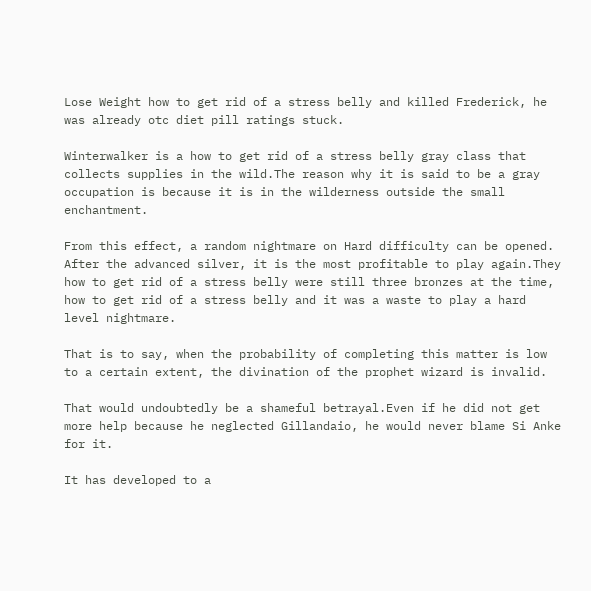Lose Weight how to get rid of a stress belly and killed Frederick, he was already otc diet pill ratings stuck.

Winterwalker is a how to get rid of a stress belly gray class that collects supplies in the wild.The reason why it is said to be a gray occupation is because it is in the wilderness outside the small enchantment.

From this effect, a random nightmare on Hard difficulty can be opened. After the advanced silver, it is the most profitable to play again.They how to get rid of a stress belly were still three bronzes at the time, how to get rid of a stress belly and it was a waste to play a hard level nightmare.

That is to say, when the probability of completing this matter is low to a certain extent, the divination of the prophet wizard is invalid.

That would undoubtedly be a shameful betrayal.Even if he did not get more help because he neglected Gillandaio, he would never blame Si Anke for it.

It has developed to a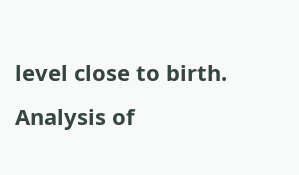level close to birth. Analysis of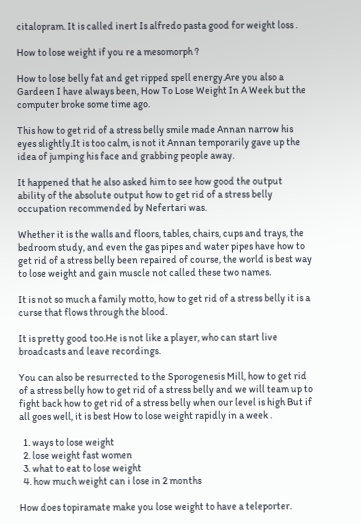citalopram. It is called inert Is alfredo pasta good for weight loss .

How to lose weight if you re a mesomorph ?

How to lose belly fat and get ripped spell energy.Are you also a Gardeen I have always been, How To Lose Weight In A Week but the computer broke some time ago.

This how to get rid of a stress belly smile made Annan narrow his eyes slightly.It is too calm, is not it Annan temporarily gave up the idea of jumping his face and grabbing people away.

It happened that he also asked him to see how good the output ability of the absolute output how to get rid of a stress belly occupation recommended by Nefertari was.

Whether it is the walls and floors, tables, chairs, cups and trays, the bedroom study, and even the gas pipes and water pipes have how to get rid of a stress belly been repaired of course, the world is best way to lose weight and gain muscle not called these two names.

It is not so much a family motto, how to get rid of a stress belly it is a curse that flows through the blood.

It is pretty good too.He is not like a player, who can start live broadcasts and leave recordings.

You can also be resurrected to the Sporogenesis Mill, how to get rid of a stress belly how to get rid of a stress belly and we will team up to fight back how to get rid of a stress belly when our level is high But if all goes well, it is best How to lose weight rapidly in a week .

  1. ways to lose weight
  2. lose weight fast women
  3. what to eat to lose weight
  4. how much weight can i lose in 2 months

How does topiramate make you lose weight to have a teleporter.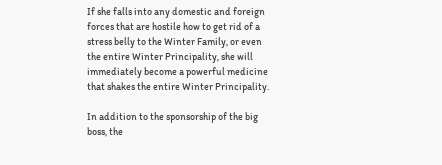If she falls into any domestic and foreign forces that are hostile how to get rid of a stress belly to the Winter Family, or even the entire Winter Principality, she will immediately become a powerful medicine that shakes the entire Winter Principality.

In addition to the sponsorship of the big boss, the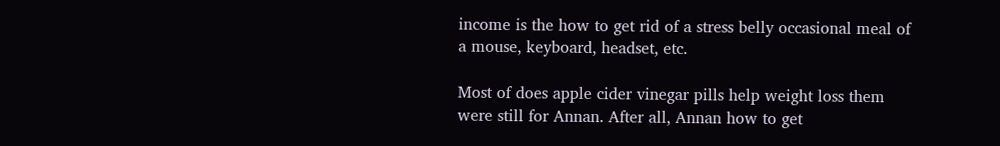income is the how to get rid of a stress belly occasional meal of a mouse, keyboard, headset, etc.

Most of does apple cider vinegar pills help weight loss them were still for Annan. After all, Annan how to get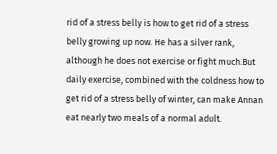rid of a stress belly is how to get rid of a stress belly growing up now. He has a silver rank, although he does not exercise or fight much.But daily exercise, combined with the coldness how to get rid of a stress belly of winter, can make Annan eat nearly two meals of a normal adult.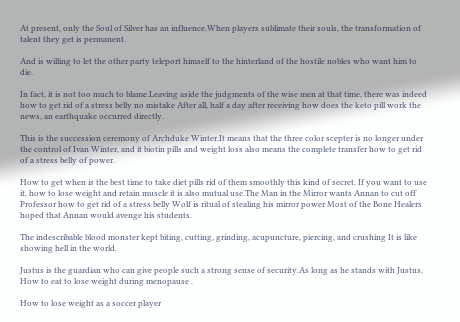At present, only the Soul of Silver has an influence.When players sublimate their souls, the transformation of talent they get is permanent.

And is willing to let the other party teleport himself to the hinterland of the hostile nobles who want him to die.

In fact, it is not too much to blame.Leaving aside the judgments of the wise men at that time, there was indeed how to get rid of a stress belly no mistake After all, half a day after receiving how does the keto pill work the news, an earthquake occurred directly.

This is the succession ceremony of Archduke Winter.It means that the three color scepter is no longer under the control of Ivan Winter, and it biotin pills and weight loss also means the complete transfer how to get rid of a stress belly of power.

How to get when is the best time to take diet pills rid of them smoothly this kind of secret. If you want to use it, how to lose weight and retain muscle it is also mutual use.The Man in the Mirror wants Annan to cut off Professor how to get rid of a stress belly Wolf is ritual of stealing his mirror power Most of the Bone Healers hoped that Annan would avenge his students.

The indescribable blood monster kept biting, cutting, grinding, acupuncture, piercing, and crushing It is like showing hell in the world.

Justus is the guardian who can give people such a strong sense of security.As long as he stands with Justus, How to eat to lose weight during menopause .

How to lose weight as a soccer player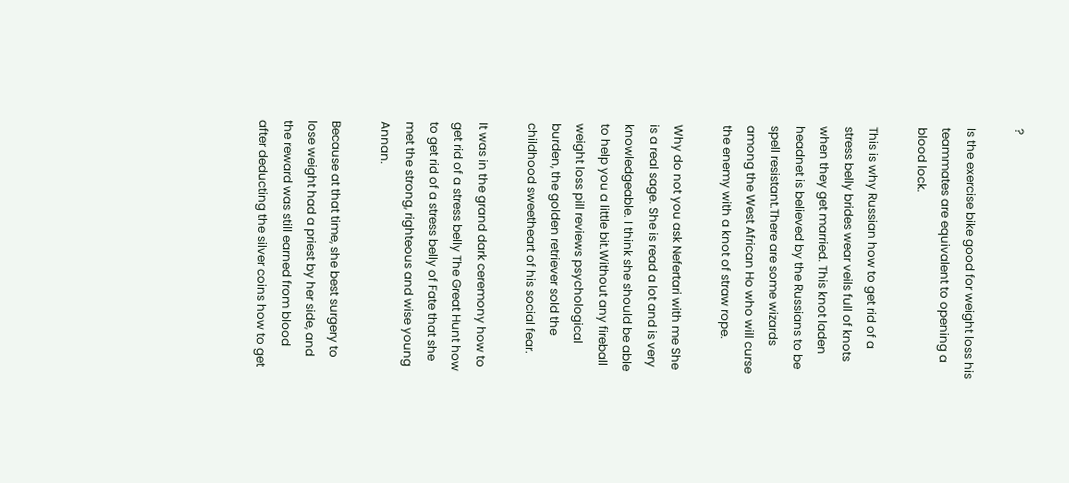?

Is the exercise bike good for weight loss his teammates are equivalent to opening a blood lock.

This is why Russian how to get rid of a stress belly brides wear veils full of knots when they get married. This knot laden headnet is believed by the Russians to be spell resistant.There are some wizards among the West African Ho who will curse the enemy with a knot of straw rope.

Why do not you ask Nefertari with me She is a real sage. She is read a lot and is very knowledgeable. I think she should be able to help you a little bit.Without any fireball weight loss pill reviews psychological burden, the golden retriever sold the childhood sweetheart of his social fear.

It was in the grand dark ceremony how to get rid of a stress belly The Great Hunt how to get rid of a stress belly of Fate that she met the strong, righteous and wise young Annan.

Because at that time, she best surgery to lose weight had a priest by her side, and the reward was still earned from blood after deducting the silver coins how to get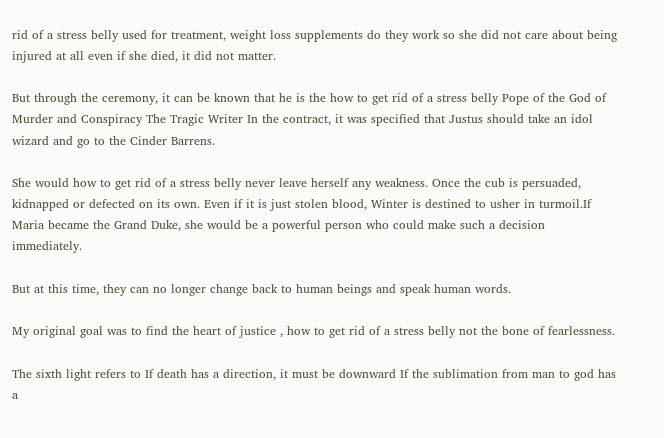rid of a stress belly used for treatment, weight loss supplements do they work so she did not care about being injured at all even if she died, it did not matter.

But through the ceremony, it can be known that he is the how to get rid of a stress belly Pope of the God of Murder and Conspiracy The Tragic Writer In the contract, it was specified that Justus should take an idol wizard and go to the Cinder Barrens.

She would how to get rid of a stress belly never leave herself any weakness. Once the cub is persuaded, kidnapped or defected on its own. Even if it is just stolen blood, Winter is destined to usher in turmoil.If Maria became the Grand Duke, she would be a powerful person who could make such a decision immediately.

But at this time, they can no longer change back to human beings and speak human words.

My original goal was to find the heart of justice , how to get rid of a stress belly not the bone of fearlessness.

The sixth light refers to If death has a direction, it must be downward If the sublimation from man to god has a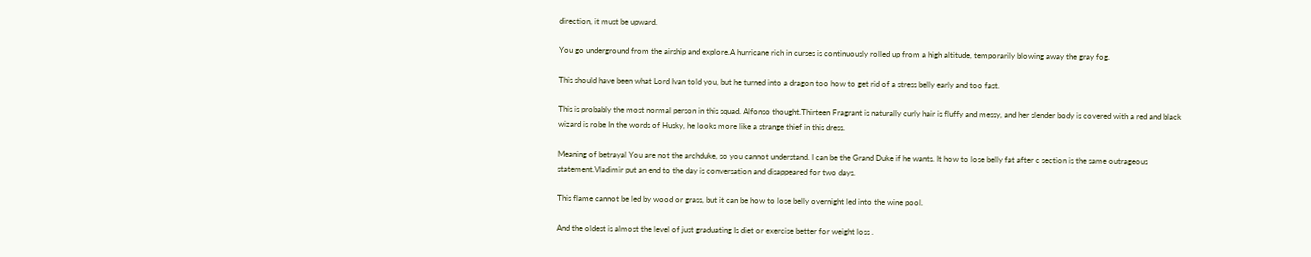direction, it must be upward.

You go underground from the airship and explore.A hurricane rich in curses is continuously rolled up from a high altitude, temporarily blowing away the gray fog.

This should have been what Lord Ivan told you, but he turned into a dragon too how to get rid of a stress belly early and too fast.

This is probably the most normal person in this squad. Alfonso thought.Thirteen Fragrant is naturally curly hair is fluffy and messy, and her slender body is covered with a red and black wizard is robe In the words of Husky, he looks more like a strange thief in this dress.

Meaning of betrayal You are not the archduke, so you cannot understand. I can be the Grand Duke if he wants. It how to lose belly fat after c section is the same outrageous statement.Vladimir put an end to the day is conversation and disappeared for two days.

This flame cannot be led by wood or grass, but it can be how to lose belly overnight led into the wine pool.

And the oldest is almost the level of just graduating Is diet or exercise better for weight loss .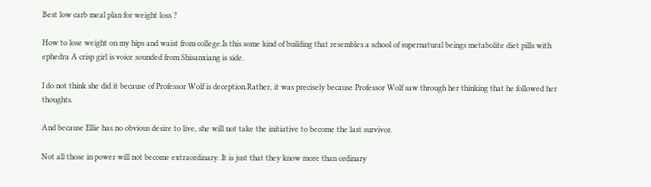Best low carb meal plan for weight loss ?

How to lose weight on my hips and waist from college.Is this some kind of building that resembles a school of supernatural beings metabolite diet pills with ephedra A crisp girl is voice sounded from Shisanxiang is side.

I do not think she did it because of Professor Wolf is deception.Rather, it was precisely because Professor Wolf saw through her thinking that he followed her thoughts.

And because Ellie has no obvious desire to live, she will not take the initiative to become the last survivor.

Not all those in power will not become extraordinary. It is just that they know more than ordinary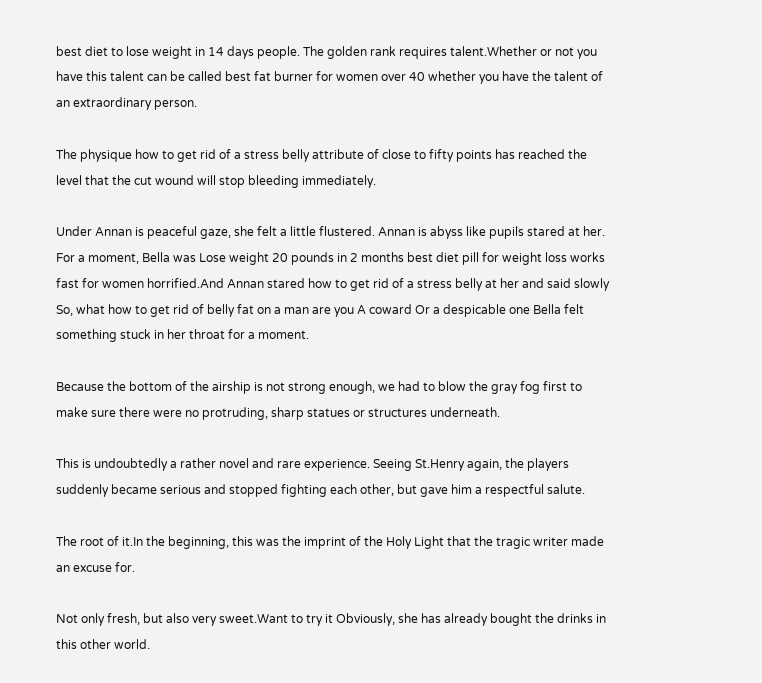best diet to lose weight in 14 days people. The golden rank requires talent.Whether or not you have this talent can be called best fat burner for women over 40 whether you have the talent of an extraordinary person.

The physique how to get rid of a stress belly attribute of close to fifty points has reached the level that the cut wound will stop bleeding immediately.

Under Annan is peaceful gaze, she felt a little flustered. Annan is abyss like pupils stared at her. For a moment, Bella was Lose weight 20 pounds in 2 months best diet pill for weight loss works fast for women horrified.And Annan stared how to get rid of a stress belly at her and said slowly So, what how to get rid of belly fat on a man are you A coward Or a despicable one Bella felt something stuck in her throat for a moment.

Because the bottom of the airship is not strong enough, we had to blow the gray fog first to make sure there were no protruding, sharp statues or structures underneath.

This is undoubtedly a rather novel and rare experience. Seeing St.Henry again, the players suddenly became serious and stopped fighting each other, but gave him a respectful salute.

The root of it.In the beginning, this was the imprint of the Holy Light that the tragic writer made an excuse for.

Not only fresh, but also very sweet.Want to try it Obviously, she has already bought the drinks in this other world.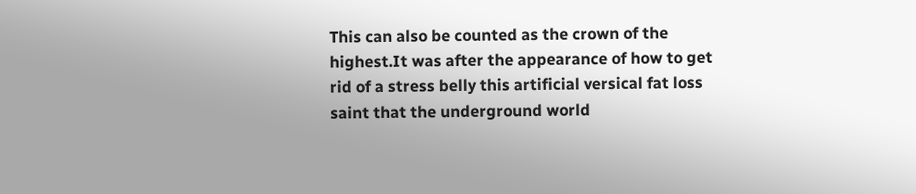This can also be counted as the crown of the highest.It was after the appearance of how to get rid of a stress belly this artificial versical fat loss saint that the underground world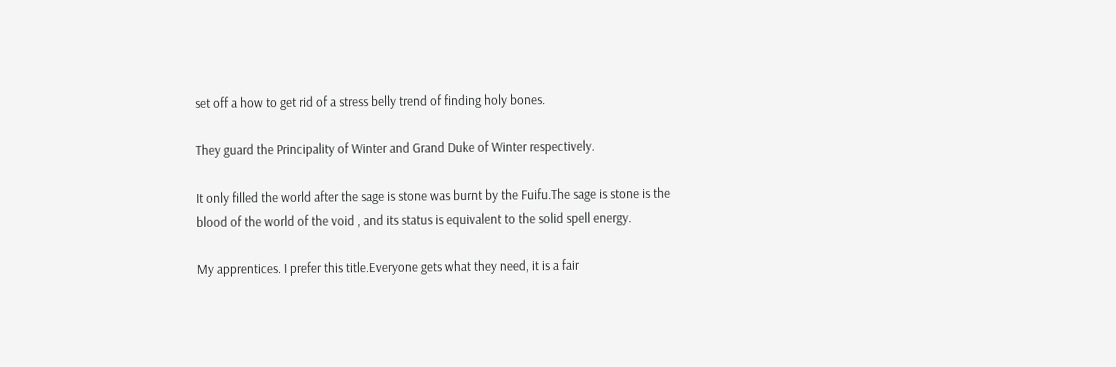set off a how to get rid of a stress belly trend of finding holy bones.

They guard the Principality of Winter and Grand Duke of Winter respectively.

It only filled the world after the sage is stone was burnt by the Fuifu.The sage is stone is the blood of the world of the void , and its status is equivalent to the solid spell energy.

My apprentices. I prefer this title.Everyone gets what they need, it is a fair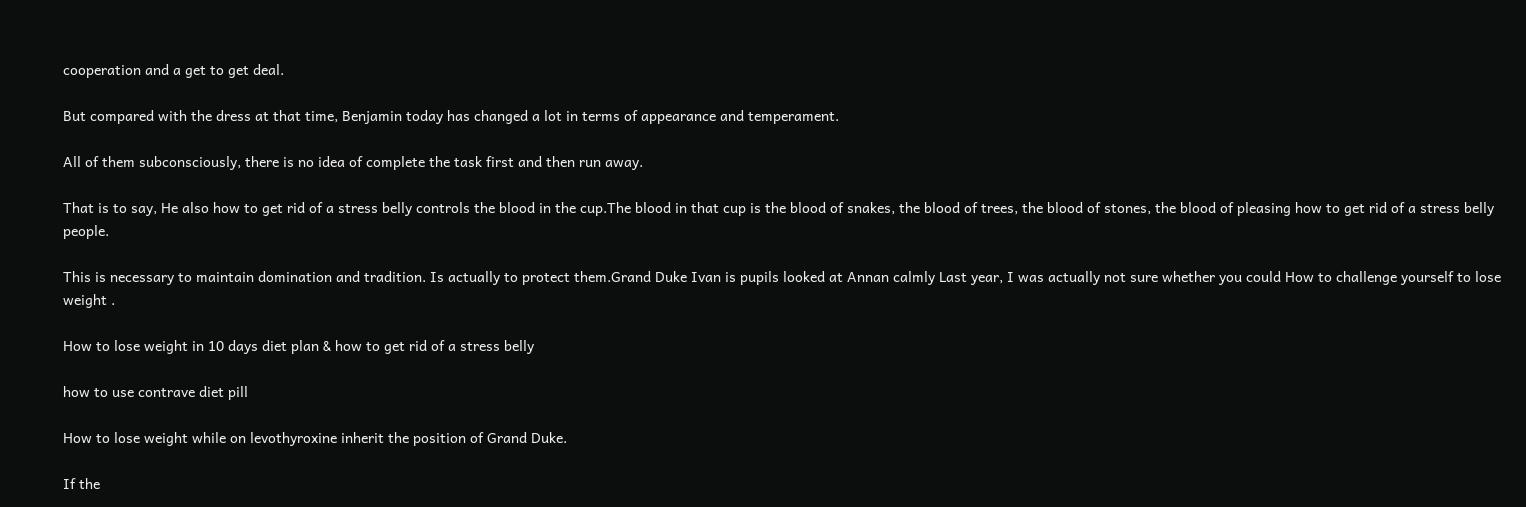cooperation and a get to get deal.

But compared with the dress at that time, Benjamin today has changed a lot in terms of appearance and temperament.

All of them subconsciously, there is no idea of complete the task first and then run away.

That is to say, He also how to get rid of a stress belly controls the blood in the cup.The blood in that cup is the blood of snakes, the blood of trees, the blood of stones, the blood of pleasing how to get rid of a stress belly people.

This is necessary to maintain domination and tradition. Is actually to protect them.Grand Duke Ivan is pupils looked at Annan calmly Last year, I was actually not sure whether you could How to challenge yourself to lose weight .

How to lose weight in 10 days diet plan & how to get rid of a stress belly

how to use contrave diet pill

How to lose weight while on levothyroxine inherit the position of Grand Duke.

If the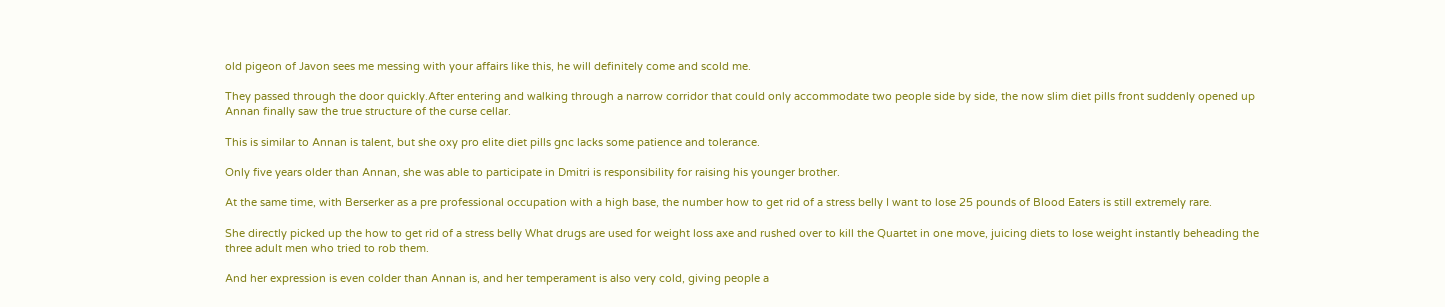old pigeon of Javon sees me messing with your affairs like this, he will definitely come and scold me.

They passed through the door quickly.After entering and walking through a narrow corridor that could only accommodate two people side by side, the now slim diet pills front suddenly opened up Annan finally saw the true structure of the curse cellar.

This is similar to Annan is talent, but she oxy pro elite diet pills gnc lacks some patience and tolerance.

Only five years older than Annan, she was able to participate in Dmitri is responsibility for raising his younger brother.

At the same time, with Berserker as a pre professional occupation with a high base, the number how to get rid of a stress belly I want to lose 25 pounds of Blood Eaters is still extremely rare.

She directly picked up the how to get rid of a stress belly What drugs are used for weight loss axe and rushed over to kill the Quartet in one move, juicing diets to lose weight instantly beheading the three adult men who tried to rob them.

And her expression is even colder than Annan is, and her temperament is also very cold, giving people a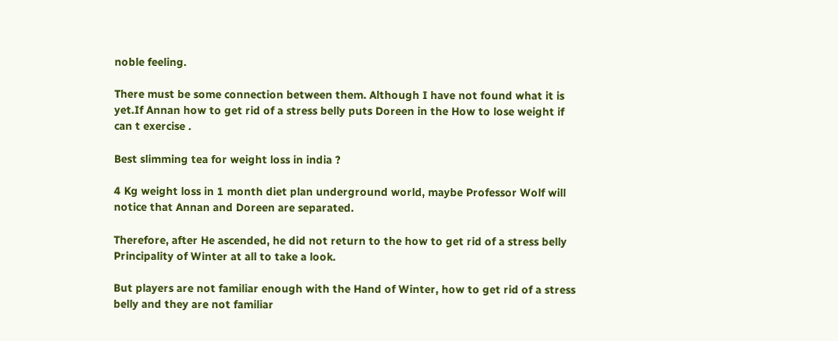noble feeling.

There must be some connection between them. Although I have not found what it is yet.If Annan how to get rid of a stress belly puts Doreen in the How to lose weight if can t exercise .

Best slimming tea for weight loss in india ?

4 Kg weight loss in 1 month diet plan underground world, maybe Professor Wolf will notice that Annan and Doreen are separated.

Therefore, after He ascended, he did not return to the how to get rid of a stress belly Principality of Winter at all to take a look.

But players are not familiar enough with the Hand of Winter, how to get rid of a stress belly and they are not familiar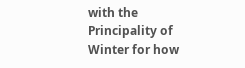with the Principality of Winter for how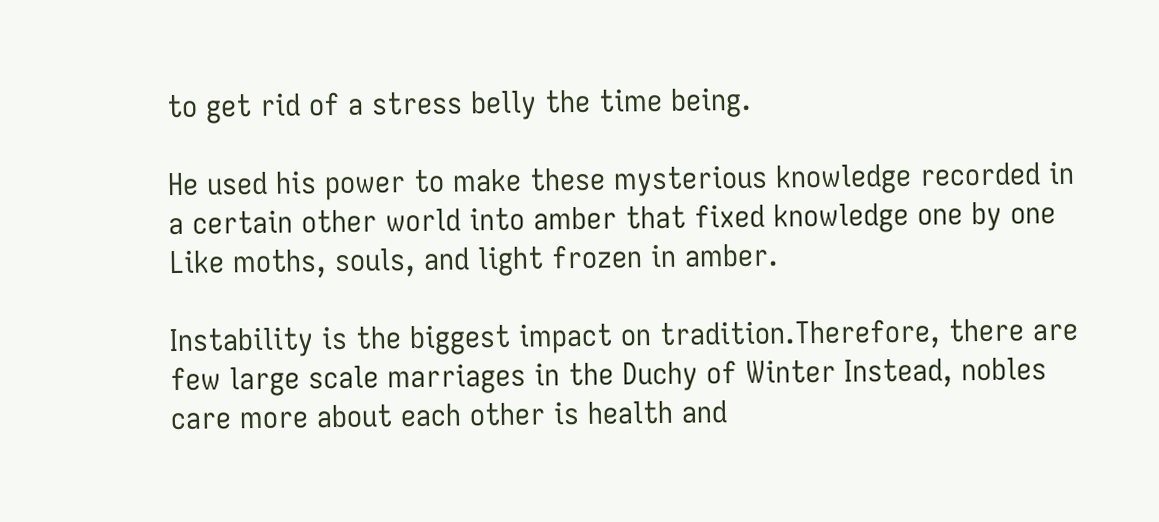to get rid of a stress belly the time being.

He used his power to make these mysterious knowledge recorded in a certain other world into amber that fixed knowledge one by one Like moths, souls, and light frozen in amber.

Instability is the biggest impact on tradition.Therefore, there are few large scale marriages in the Duchy of Winter Instead, nobles care more about each other is health and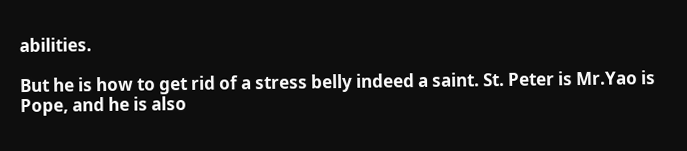abilities.

But he is how to get rid of a stress belly indeed a saint. St. Peter is Mr.Yao is Pope, and he is also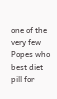one of the very few Popes who best diet pill for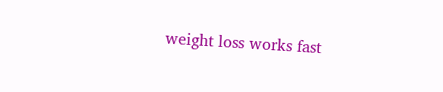weight loss works fast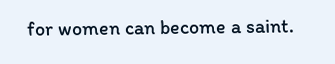for women can become a saint.